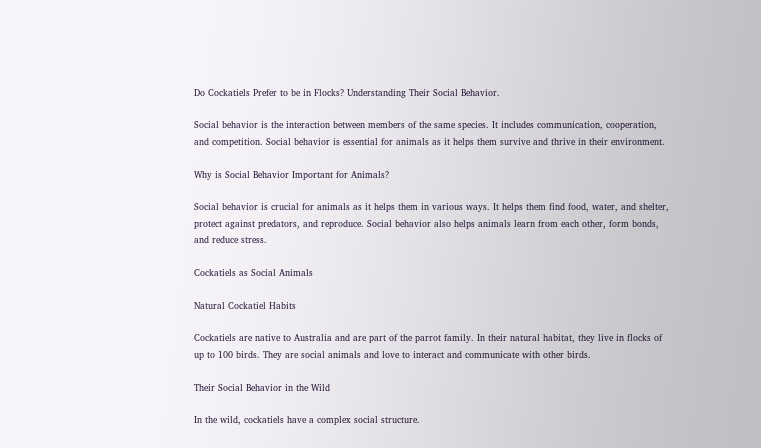Do Cockatiels Prefer to be in Flocks? Understanding Their Social Behavior.

Social behavior is the interaction between members of the same species. It includes communication, cooperation, and competition. Social behavior is essential for animals as it helps them survive and thrive in their environment.

Why is Social Behavior Important for Animals?

Social behavior is crucial for animals as it helps them in various ways. It helps them find food, water, and shelter, protect against predators, and reproduce. Social behavior also helps animals learn from each other, form bonds, and reduce stress.

Cockatiels as Social Animals

Natural Cockatiel Habits

Cockatiels are native to Australia and are part of the parrot family. In their natural habitat, they live in flocks of up to 100 birds. They are social animals and love to interact and communicate with other birds.

Their Social Behavior in the Wild

In the wild, cockatiels have a complex social structure.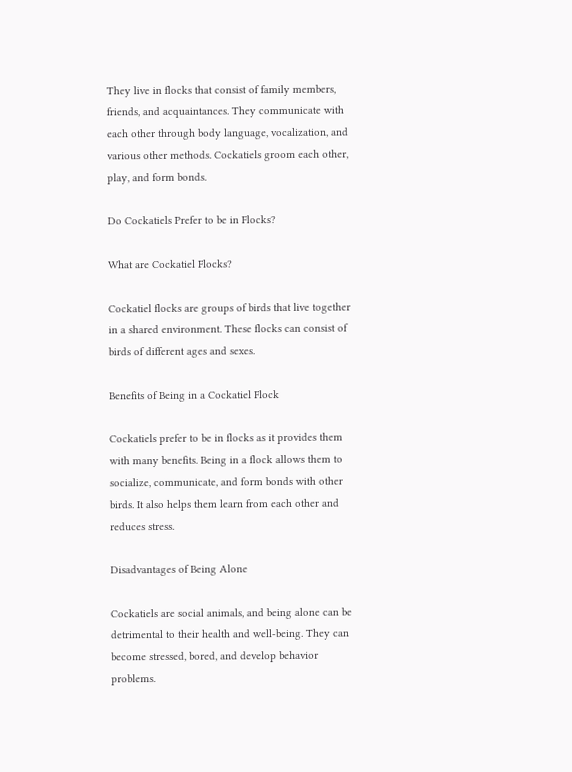They live in flocks that consist of family members, friends, and acquaintances. They communicate with each other through body language, vocalization, and various other methods. Cockatiels groom each other, play, and form bonds.

Do Cockatiels Prefer to be in Flocks?

What are Cockatiel Flocks?

Cockatiel flocks are groups of birds that live together in a shared environment. These flocks can consist of birds of different ages and sexes.

Benefits of Being in a Cockatiel Flock

Cockatiels prefer to be in flocks as it provides them with many benefits. Being in a flock allows them to socialize, communicate, and form bonds with other birds. It also helps them learn from each other and reduces stress.

Disadvantages of Being Alone

Cockatiels are social animals, and being alone can be detrimental to their health and well-being. They can become stressed, bored, and develop behavior problems.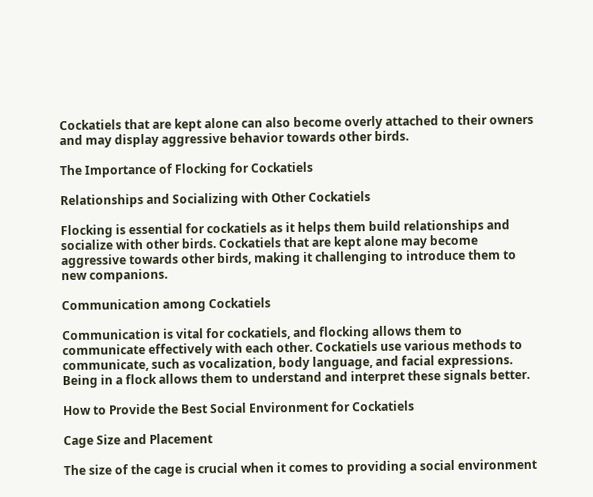Cockatiels that are kept alone can also become overly attached to their owners and may display aggressive behavior towards other birds.

The Importance of Flocking for Cockatiels

Relationships and Socializing with Other Cockatiels

Flocking is essential for cockatiels as it helps them build relationships and socialize with other birds. Cockatiels that are kept alone may become aggressive towards other birds, making it challenging to introduce them to new companions.

Communication among Cockatiels

Communication is vital for cockatiels, and flocking allows them to communicate effectively with each other. Cockatiels use various methods to communicate, such as vocalization, body language, and facial expressions. Being in a flock allows them to understand and interpret these signals better.

How to Provide the Best Social Environment for Cockatiels

Cage Size and Placement

The size of the cage is crucial when it comes to providing a social environment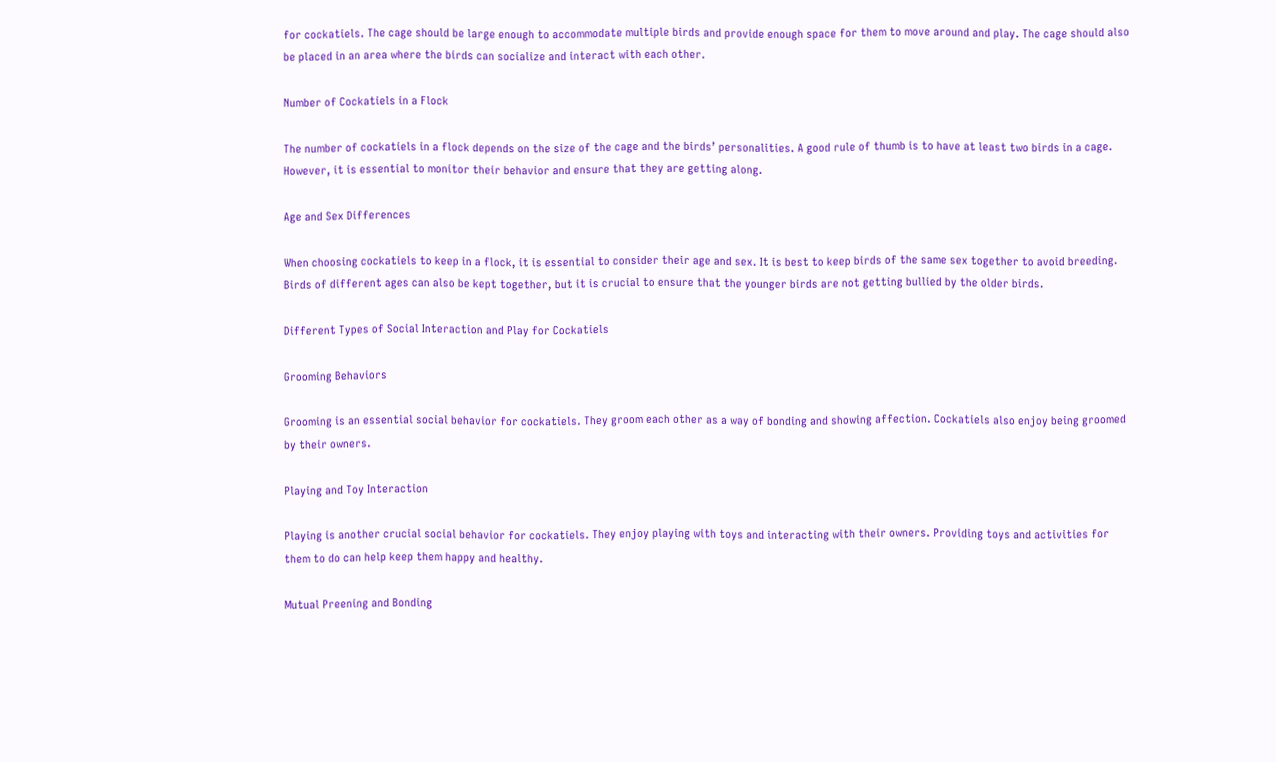for cockatiels. The cage should be large enough to accommodate multiple birds and provide enough space for them to move around and play. The cage should also be placed in an area where the birds can socialize and interact with each other.

Number of Cockatiels in a Flock

The number of cockatiels in a flock depends on the size of the cage and the birds’ personalities. A good rule of thumb is to have at least two birds in a cage. However, it is essential to monitor their behavior and ensure that they are getting along.

Age and Sex Differences

When choosing cockatiels to keep in a flock, it is essential to consider their age and sex. It is best to keep birds of the same sex together to avoid breeding. Birds of different ages can also be kept together, but it is crucial to ensure that the younger birds are not getting bullied by the older birds.

Different Types of Social Interaction and Play for Cockatiels

Grooming Behaviors

Grooming is an essential social behavior for cockatiels. They groom each other as a way of bonding and showing affection. Cockatiels also enjoy being groomed by their owners.

Playing and Toy Interaction

Playing is another crucial social behavior for cockatiels. They enjoy playing with toys and interacting with their owners. Providing toys and activities for them to do can help keep them happy and healthy.

Mutual Preening and Bonding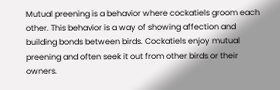Mutual preening is a behavior where cockatiels groom each other. This behavior is a way of showing affection and building bonds between birds. Cockatiels enjoy mutual preening and often seek it out from other birds or their owners.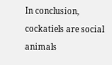In conclusion, cockatiels are social animals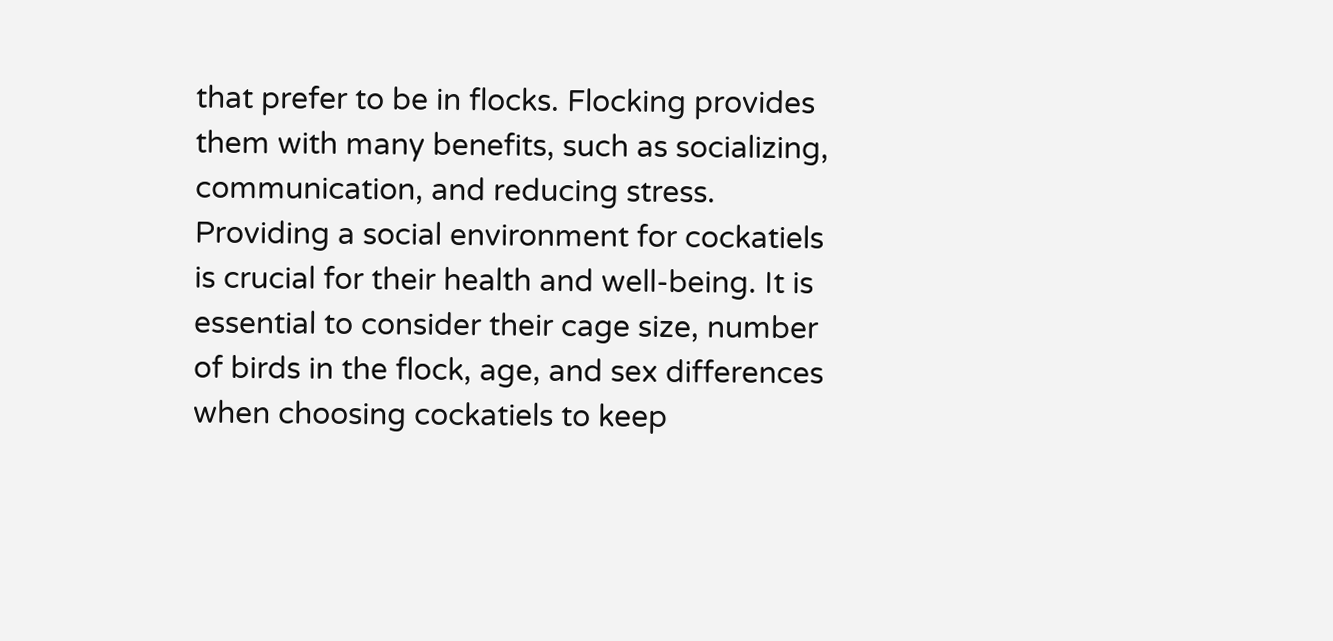that prefer to be in flocks. Flocking provides them with many benefits, such as socializing, communication, and reducing stress. Providing a social environment for cockatiels is crucial for their health and well-being. It is essential to consider their cage size, number of birds in the flock, age, and sex differences when choosing cockatiels to keep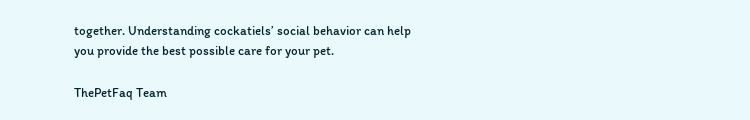together. Understanding cockatiels’ social behavior can help you provide the best possible care for your pet.

ThePetFaq Team